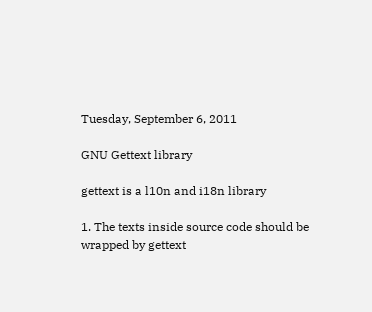Tuesday, September 6, 2011

GNU Gettext library

gettext is a l10n and i18n library

1. The texts inside source code should be wrapped by gettext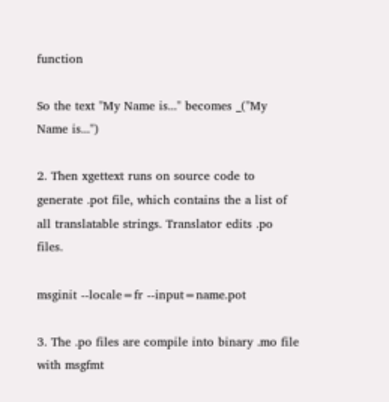function

So the text "My Name is..." becomes _("My Name is...")

2. Then xgettext runs on source code to generate .pot file, which contains the a list of all translatable strings. Translator edits .po files.

msginit --locale=fr --input=name.pot

3. The .po files are compile into binary .mo file with msgfmt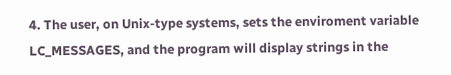4. The user, on Unix-type systems, sets the enviroment variable LC_MESSAGES, and the program will display strings in the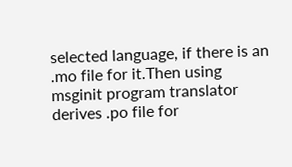selected language, if there is an .mo file for it.Then using msginit program translator derives .po file for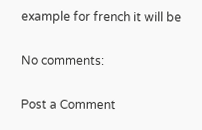example for french it will be

No comments:

Post a Comment